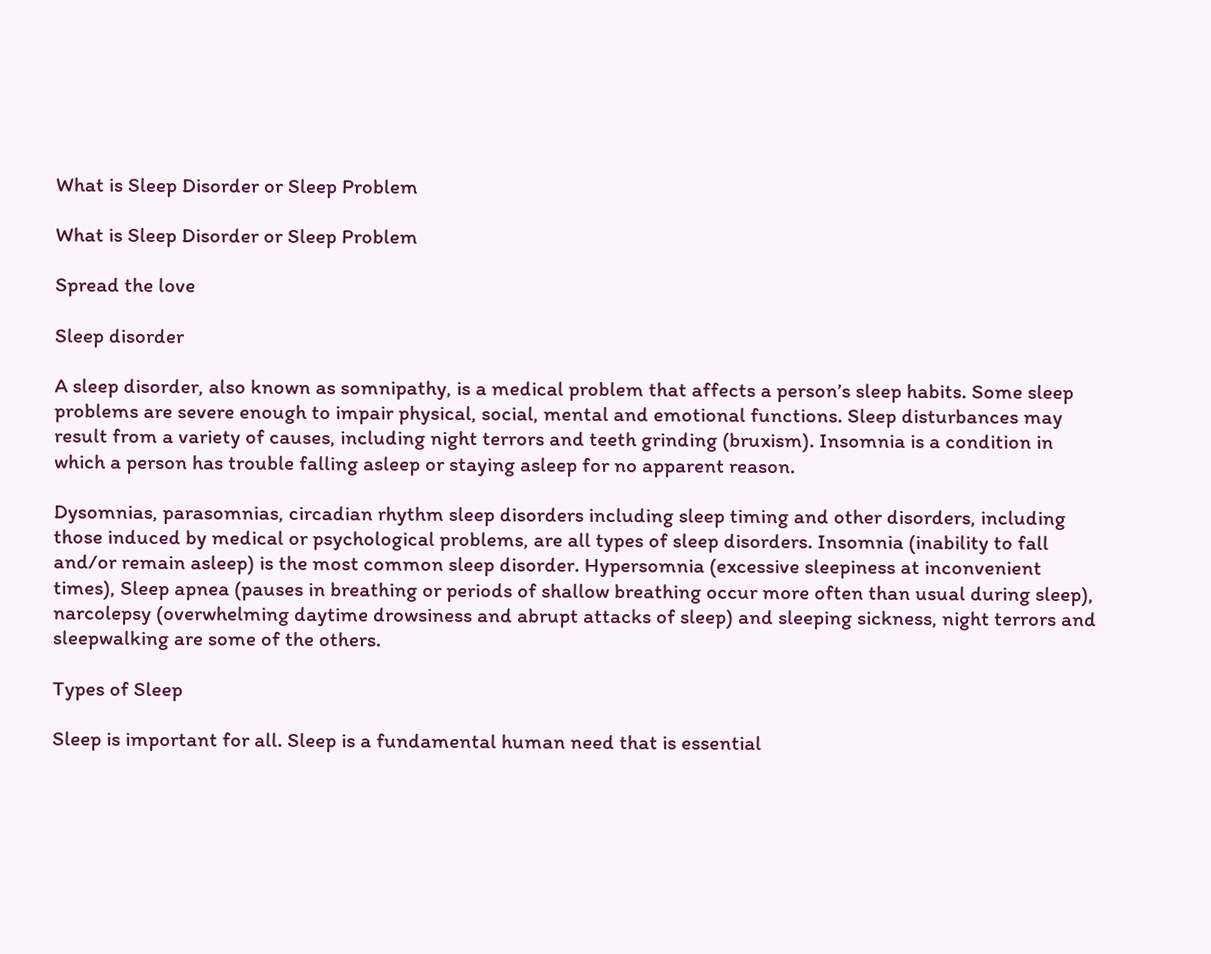What is Sleep Disorder or Sleep Problem

What is Sleep Disorder or Sleep Problem

Spread the love

Sleep disorder

A sleep disorder, also known as somnipathy, is a medical problem that affects a person’s sleep habits. Some sleep problems are severe enough to impair physical, social, mental and emotional functions. Sleep disturbances may result from a variety of causes, including night terrors and teeth grinding (bruxism). Insomnia is a condition in which a person has trouble falling asleep or staying asleep for no apparent reason.

Dysomnias, parasomnias, circadian rhythm sleep disorders including sleep timing and other disorders, including those induced by medical or psychological problems, are all types of sleep disorders. Insomnia (inability to fall and/or remain asleep) is the most common sleep disorder. Hypersomnia (excessive sleepiness at inconvenient times), Sleep apnea (pauses in breathing or periods of shallow breathing occur more often than usual during sleep), narcolepsy (overwhelming daytime drowsiness and abrupt attacks of sleep) and sleeping sickness, night terrors and sleepwalking are some of the others.

Types of Sleep

Sleep is important for all. Sleep is a fundamental human need that is essential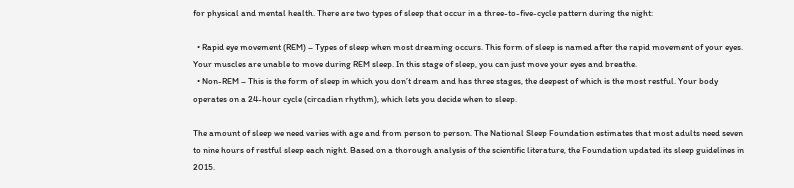for physical and mental health. There are two types of sleep that occur in a three-to-five-cycle pattern during the night:

  • Rapid eye movement (REM) – Types of sleep when most dreaming occurs. This form of sleep is named after the rapid movement of your eyes. Your muscles are unable to move during REM sleep. In this stage of sleep, you can just move your eyes and breathe.
  • Non-REM – This is the form of sleep in which you don’t dream and has three stages, the deepest of which is the most restful. Your body operates on a 24-hour cycle (circadian rhythm), which lets you decide when to sleep.

The amount of sleep we need varies with age and from person to person. The National Sleep Foundation estimates that most adults need seven to nine hours of restful sleep each night. Based on a thorough analysis of the scientific literature, the Foundation updated its sleep guidelines in 2015.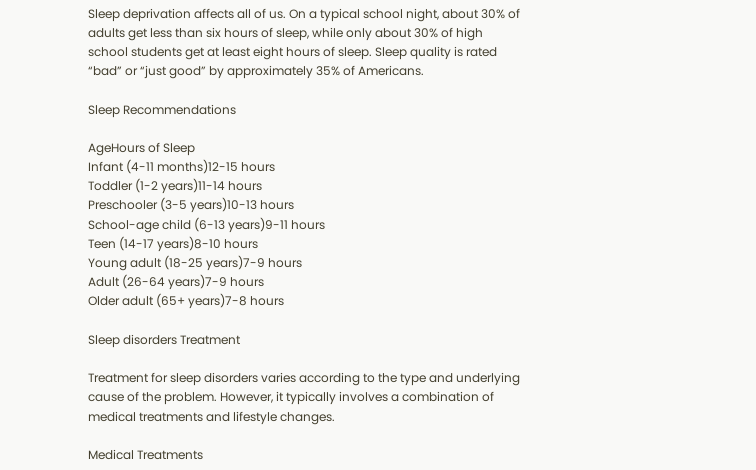Sleep deprivation affects all of us. On a typical school night, about 30% of adults get less than six hours of sleep, while only about 30% of high school students get at least eight hours of sleep. Sleep quality is rated “bad” or “just good” by approximately 35% of Americans.

Sleep Recommendations

AgeHours of Sleep
Infant (4-11 months)12-15 hours
Toddler (1-2 years)11-14 hours
Preschooler (3-5 years)10-13 hours
School-age child (6-13 years)9-11 hours
Teen (14-17 years)8-10 hours
Young adult (18-25 years)7-9 hours
Adult (26-64 years)7-9 hours
Older adult (65+ years)7-8 hours

Sleep disorders Treatment

Treatment for sleep disorders varies according to the type and underlying cause of the problem. However, it typically involves a combination of medical treatments and lifestyle changes.

Medical Treatments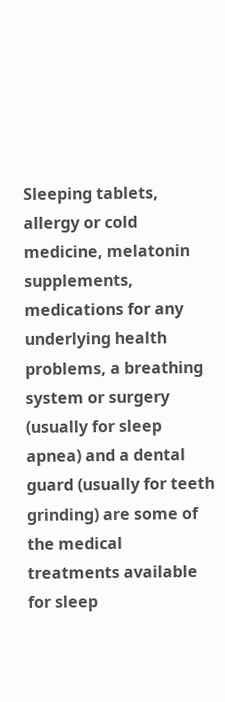Sleeping tablets, allergy or cold medicine, melatonin supplements, medications for any underlying health problems, a breathing system or surgery (usually for sleep apnea) and a dental guard (usually for teeth grinding) are some of the medical treatments available for sleep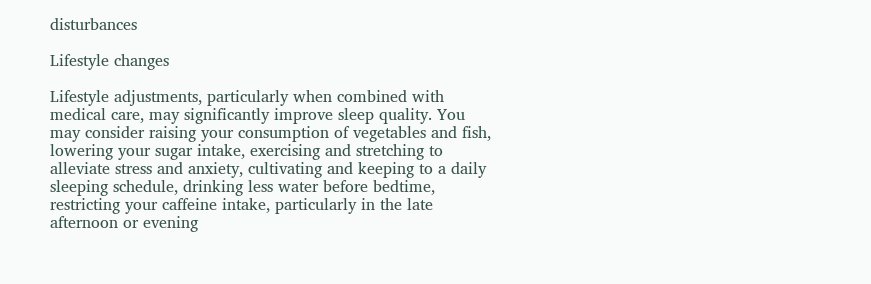disturbances

Lifestyle changes

Lifestyle adjustments, particularly when combined with medical care, may significantly improve sleep quality. You may consider raising your consumption of vegetables and fish, lowering your sugar intake, exercising and stretching to alleviate stress and anxiety, cultivating and keeping to a daily sleeping schedule, drinking less water before bedtime, restricting your caffeine intake, particularly in the late afternoon or evening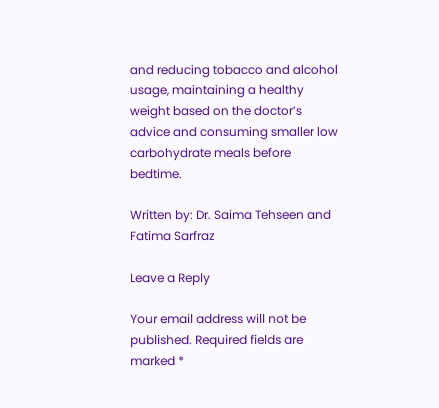and reducing tobacco and alcohol usage, maintaining a healthy weight based on the doctor’s advice and consuming smaller low carbohydrate meals before bedtime.

Written by: Dr. Saima Tehseen and Fatima Sarfraz

Leave a Reply

Your email address will not be published. Required fields are marked *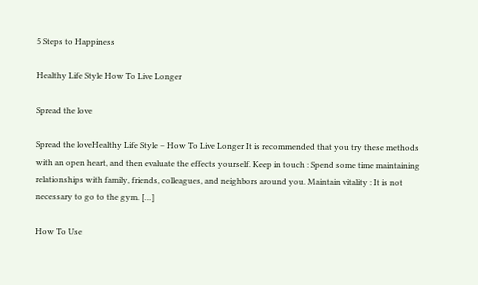5 Steps to Happiness

Healthy Life Style How To Live Longer

Spread the love

Spread the loveHealthy Life Style – How To Live Longer It is recommended that you try these methods with an open heart, and then evaluate the effects yourself. Keep in touch : Spend some time maintaining relationships with family, friends, colleagues, and neighbors around you. Maintain vitality : It is not necessary to go to the gym. […]

How To Use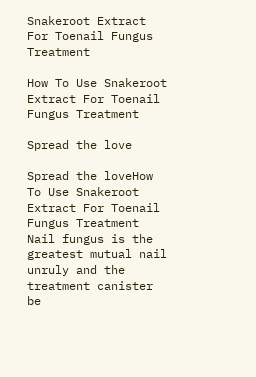Snakeroot Extract For Toenail Fungus Treatment

How To Use Snakeroot Extract For Toenail Fungus Treatment

Spread the love

Spread the loveHow To Use Snakeroot Extract For Toenail Fungus Treatment Nail fungus is the greatest mutual nail unruly and the treatment canister be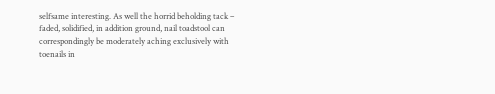selfsame interesting. As well the horrid beholding tack – faded, solidified, in addition ground, nail toadstool can correspondingly be moderately aching exclusively with toenails in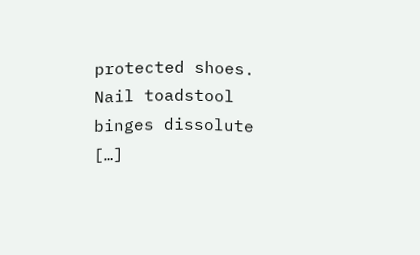protected shoes. Nail toadstool binges dissolute […]